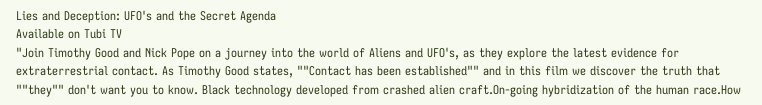Lies and Deception: UFO's and the Secret Agenda
Available on Tubi TV
"Join Timothy Good and Nick Pope on a journey into the world of Aliens and UFO's, as they explore the latest evidence for extraterrestrial contact. As Timothy Good states, ""Contact has been established"" and in this film we discover the truth that ""they"" don't want you to know. Black technology developed from crashed alien craft.On-going hybridization of the human race.How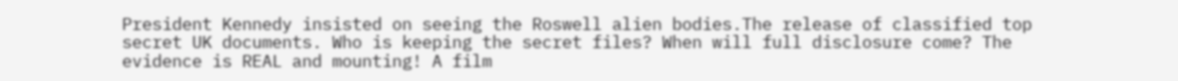President Kennedy insisted on seeing the Roswell alien bodies.The release of classified top secret UK documents. Who is keeping the secret files? When will full disclosure come? The evidence is REAL and mounting! A film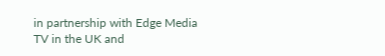in partnership with Edge Media TV in the UK and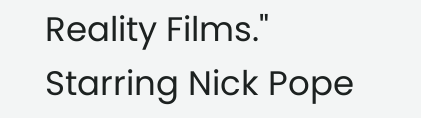Reality Films."
Starring Nick Pope